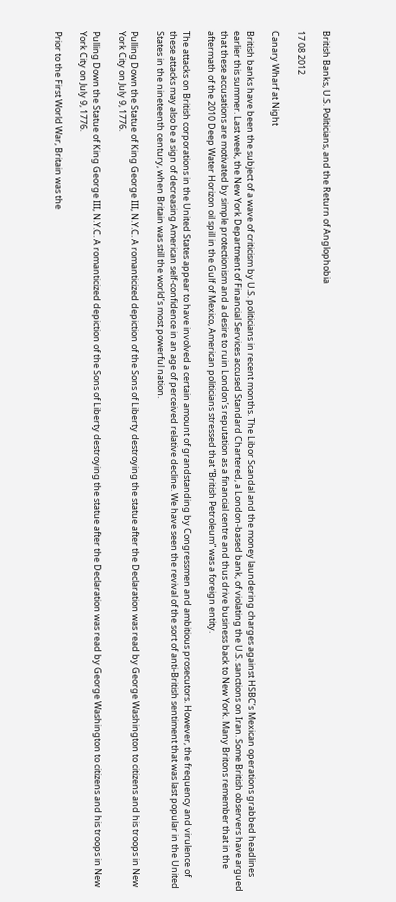British Banks, U.S. Politicians, and the Return of Anglophobia

17 08 2012

Canary Wharf at Night

British banks have been the subject of a wave of criticism by U.S. politicians in recent months. The Libor Scandal and the money laundering charges against HSBC’s Mexican operations grabbed headlines earlier this summer. Last week, the New York Department of Financial Services accused Standard Chartered, a London-based bank, of violating the U.S. sanctions on Iran. Some British observers have argued that these accusations are motivated by simple protectionism and a desire to ruin London’s reputation as a financial centre and thus drive business back to New York. Many Britons remember that in the aftermath of the 2010 Deep Water Horizon oil spill in the Gulf of Mexico, American politicians stressed that “British Petroleum” was a foreign entity.

The attacks on British corporations in the United States appear to have involved a certain amount of grandstanding by Congressmen and ambitious prosecutors. However, the frequency and virulence of these attacks may also be a sign of decreasing American self-confidence in an age of perceived relative decline. We have seen the revival of the sort of anti-British sentiment that was last popular in the United States in the nineteenth century, when Britain was still the world’s most powerful nation.

Pulling Down the Statue of King George III, N.Y.C. A romanticized depiction of the Sons of Liberty destroying the statue after the Declaration was read by George Washington to citizens and his troops in New York City on July 9, 1776.

Pulling Down the Statue of King George III, N.Y.C. A romanticized depiction of the Sons of Liberty destroying the statue after the Declaration was read by George Washington to citizens and his troops in New York City on July 9, 1776.

Prior to the First World War, Britain was the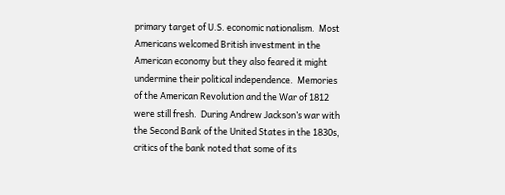primary target of U.S. economic nationalism.  Most Americans welcomed British investment in the American economy but they also feared it might undermine their political independence.  Memories of the American Revolution and the War of 1812 were still fresh.  During Andrew Jackson’s war with the Second Bank of the United States in the 1830s, critics of the bank noted that some of its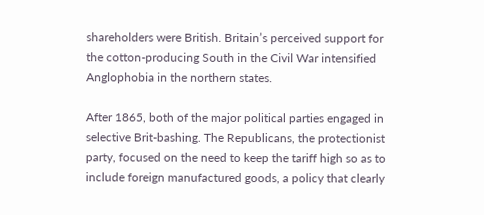shareholders were British. Britain’s perceived support for the cotton-producing South in the Civil War intensified Anglophobia in the northern states.

After 1865, both of the major political parties engaged in selective Brit-bashing. The Republicans, the protectionist party, focused on the need to keep the tariff high so as to include foreign manufactured goods, a policy that clearly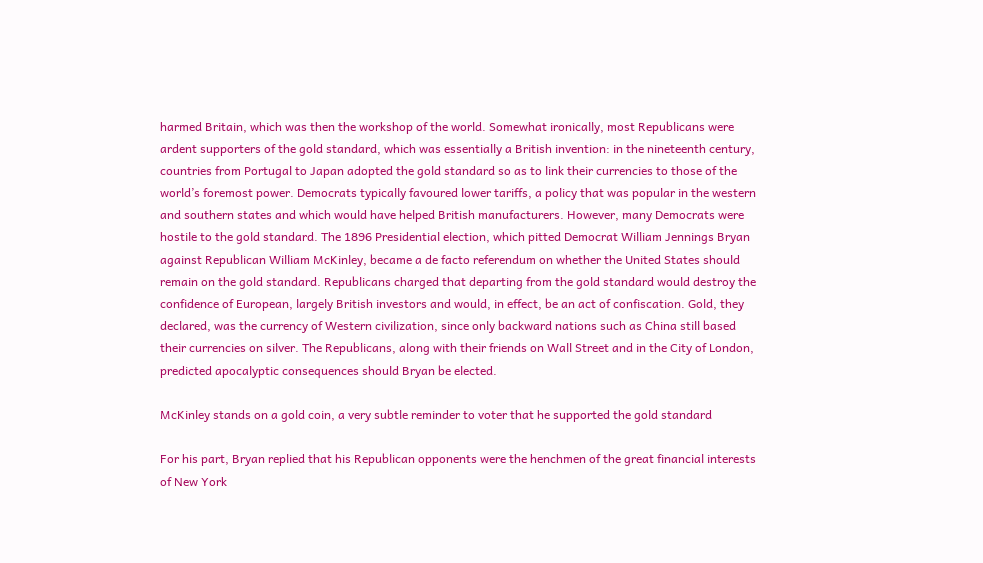harmed Britain, which was then the workshop of the world. Somewhat ironically, most Republicans were ardent supporters of the gold standard, which was essentially a British invention: in the nineteenth century, countries from Portugal to Japan adopted the gold standard so as to link their currencies to those of the world’s foremost power. Democrats typically favoured lower tariffs, a policy that was popular in the western and southern states and which would have helped British manufacturers. However, many Democrats were hostile to the gold standard. The 1896 Presidential election, which pitted Democrat William Jennings Bryan against Republican William McKinley, became a de facto referendum on whether the United States should remain on the gold standard. Republicans charged that departing from the gold standard would destroy the confidence of European, largely British investors and would, in effect, be an act of confiscation. Gold, they declared, was the currency of Western civilization, since only backward nations such as China still based their currencies on silver. The Republicans, along with their friends on Wall Street and in the City of London, predicted apocalyptic consequences should Bryan be elected.

McKinley stands on a gold coin, a very subtle reminder to voter that he supported the gold standard

For his part, Bryan replied that his Republican opponents were the henchmen of the great financial interests of New York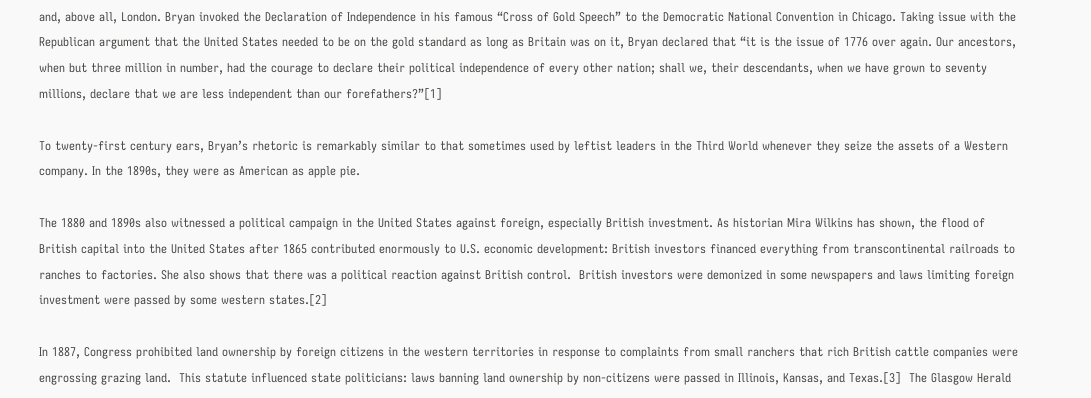and, above all, London. Bryan invoked the Declaration of Independence in his famous “Cross of Gold Speech” to the Democratic National Convention in Chicago. Taking issue with the Republican argument that the United States needed to be on the gold standard as long as Britain was on it, Bryan declared that “it is the issue of 1776 over again. Our ancestors, when but three million in number, had the courage to declare their political independence of every other nation; shall we, their descendants, when we have grown to seventy millions, declare that we are less independent than our forefathers?”[1]

To twenty-first century ears, Bryan’s rhetoric is remarkably similar to that sometimes used by leftist leaders in the Third World whenever they seize the assets of a Western company. In the 1890s, they were as American as apple pie.

The 1880 and 1890s also witnessed a political campaign in the United States against foreign, especially British investment. As historian Mira Wilkins has shown, the flood of British capital into the United States after 1865 contributed enormously to U.S. economic development: British investors financed everything from transcontinental railroads to ranches to factories. She also shows that there was a political reaction against British control.  British investors were demonized in some newspapers and laws limiting foreign investment were passed by some western states.[2]

In 1887, Congress prohibited land ownership by foreign citizens in the western territories in response to complaints from small ranchers that rich British cattle companies were engrossing grazing land.  This statute influenced state politicians: laws banning land ownership by non-citizens were passed in Illinois, Kansas, and Texas.[3]  The Glasgow Herald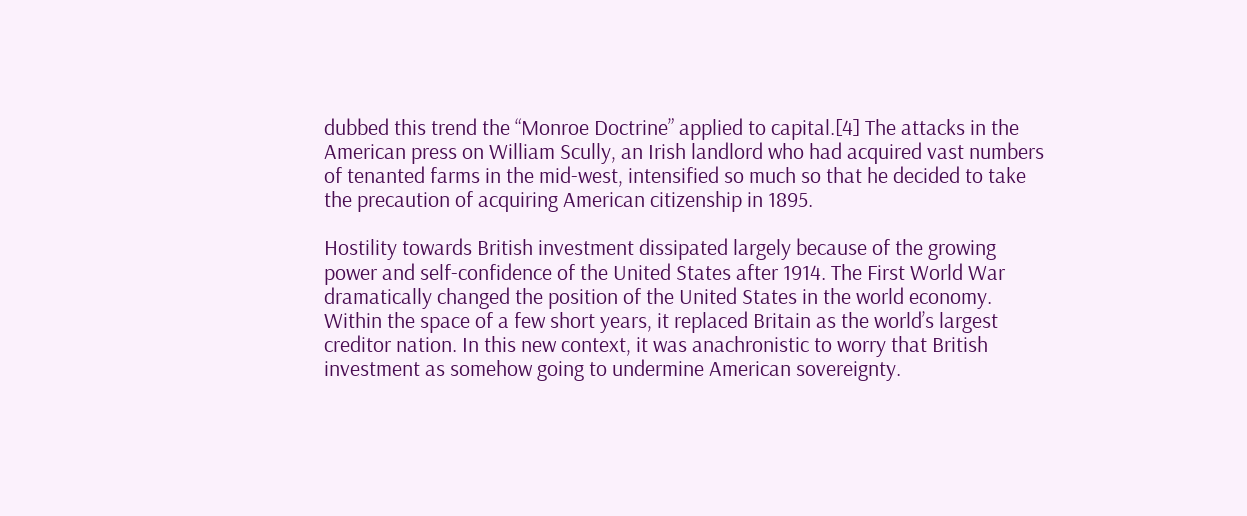dubbed this trend the “Monroe Doctrine” applied to capital.[4] The attacks in the American press on William Scully, an Irish landlord who had acquired vast numbers of tenanted farms in the mid-west, intensified so much so that he decided to take the precaution of acquiring American citizenship in 1895.

Hostility towards British investment dissipated largely because of the growing power and self-confidence of the United States after 1914. The First World War dramatically changed the position of the United States in the world economy. Within the space of a few short years, it replaced Britain as the world’s largest creditor nation. In this new context, it was anachronistic to worry that British investment as somehow going to undermine American sovereignty.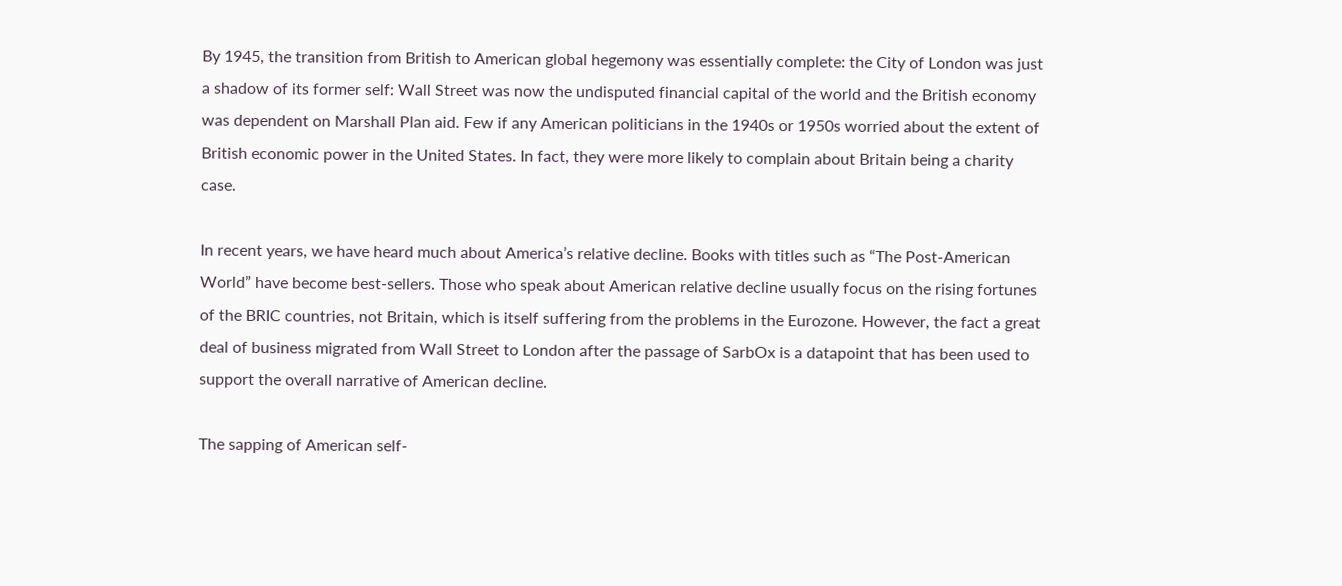By 1945, the transition from British to American global hegemony was essentially complete: the City of London was just a shadow of its former self: Wall Street was now the undisputed financial capital of the world and the British economy was dependent on Marshall Plan aid. Few if any American politicians in the 1940s or 1950s worried about the extent of British economic power in the United States. In fact, they were more likely to complain about Britain being a charity case.

In recent years, we have heard much about America’s relative decline. Books with titles such as “The Post-American World” have become best-sellers. Those who speak about American relative decline usually focus on the rising fortunes of the BRIC countries, not Britain, which is itself suffering from the problems in the Eurozone. However, the fact a great deal of business migrated from Wall Street to London after the passage of SarbOx is a datapoint that has been used to support the overall narrative of American decline.

The sapping of American self-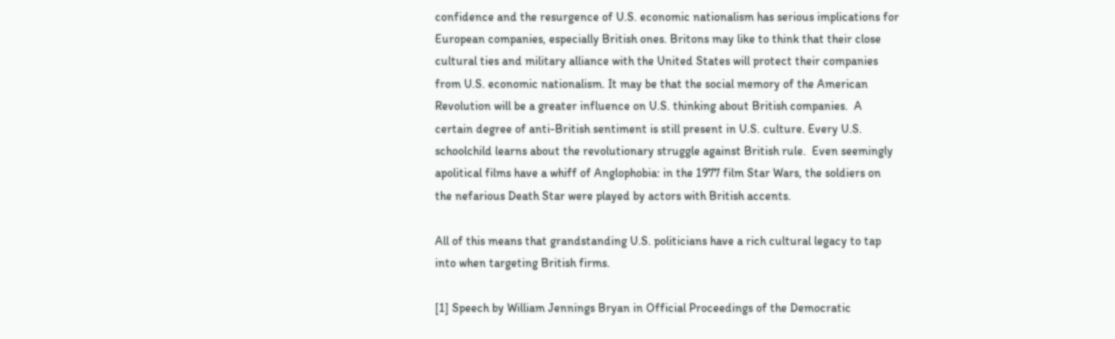confidence and the resurgence of U.S. economic nationalism has serious implications for European companies, especially British ones. Britons may like to think that their close cultural ties and military alliance with the United States will protect their companies from U.S. economic nationalism. It may be that the social memory of the American Revolution will be a greater influence on U.S. thinking about British companies.  A certain degree of anti-British sentiment is still present in U.S. culture. Every U.S. schoolchild learns about the revolutionary struggle against British rule.  Even seemingly apolitical films have a whiff of Anglophobia: in the 1977 film Star Wars, the soldiers on the nefarious Death Star were played by actors with British accents.

All of this means that grandstanding U.S. politicians have a rich cultural legacy to tap into when targeting British firms.

[1] Speech by William Jennings Bryan in Official Proceedings of the Democratic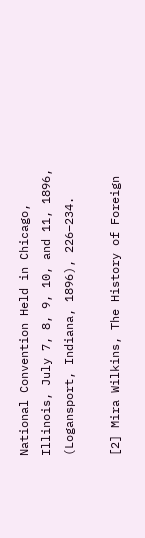National Convention Held in Chicago, Illinois, July 7, 8, 9, 10, and 11, 1896, (Logansport, Indiana, 1896), 226–234.

[2] Mira Wilkins, The History of Foreign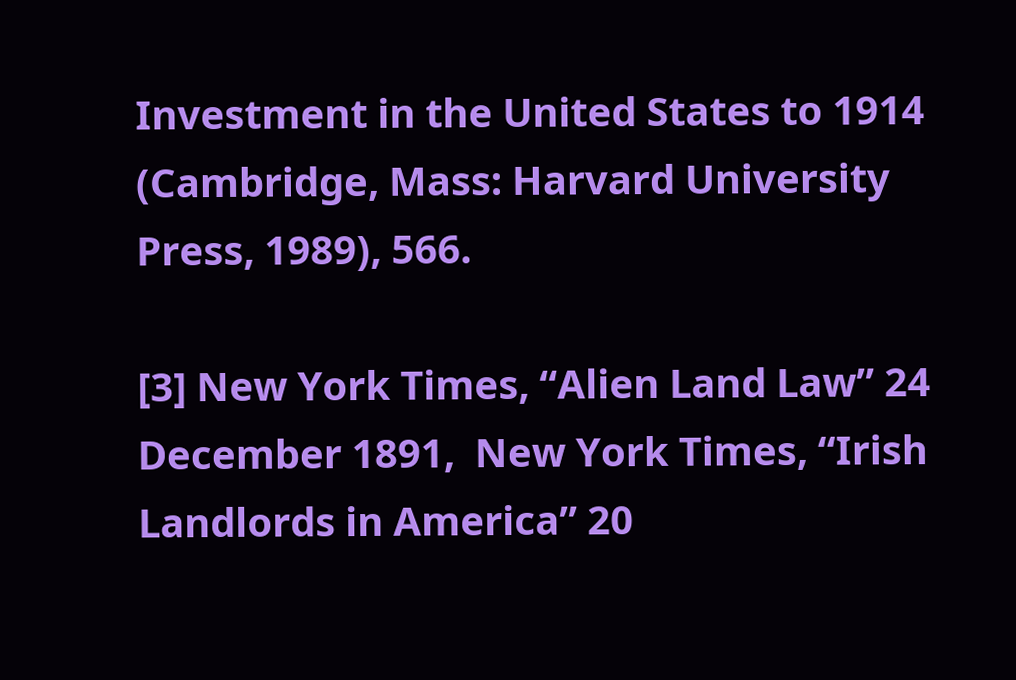Investment in the United States to 1914 (Cambridge, Mass: Harvard University Press, 1989), 566.

[3] New York Times, “Alien Land Law” 24 December 1891,  New York Times, “Irish Landlords in America” 20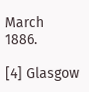March 1886.

[4] Glasgow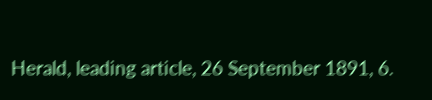Herald, leading article, 26 September 1891, 6.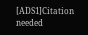[ADS1]Citation needed